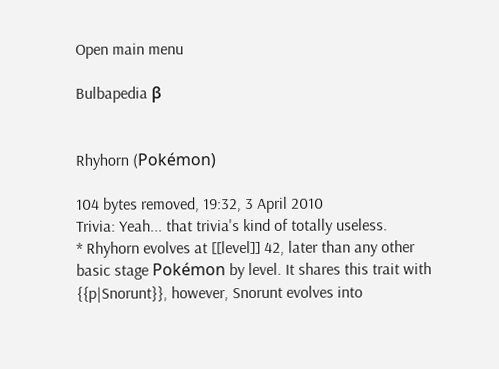Open main menu

Bulbapedia β


Rhyhorn (Pokémon)

104 bytes removed, 19:32, 3 April 2010
Trivia: Yeah... that trivia's kind of totally useless.
* Rhyhorn evolves at [[level]] 42, later than any other basic stage Pokémon by level. It shares this trait with {{p|Snorunt}}, however, Snorunt evolves into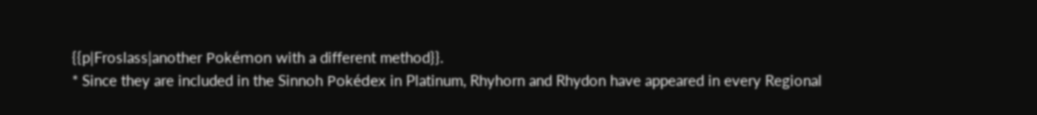{{p|Froslass|another Pokémon with a different method}}.
* Since they are included in the Sinnoh Pokédex in Platinum, Rhyhorn and Rhydon have appeared in every Regional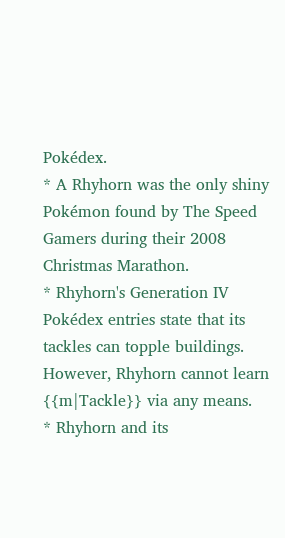Pokédex.
* A Rhyhorn was the only shiny Pokémon found by The Speed Gamers during their 2008 Christmas Marathon.
* Rhyhorn's Generation IV Pokédex entries state that its tackles can topple buildings. However, Rhyhorn cannot learn {{m|Tackle}} via any means.
* Rhyhorn and its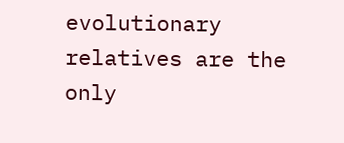evolutionary relatives are the only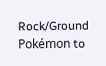Rock/Ground Pokémon to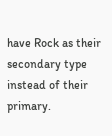have Rock as their secondary type instead of their primary.